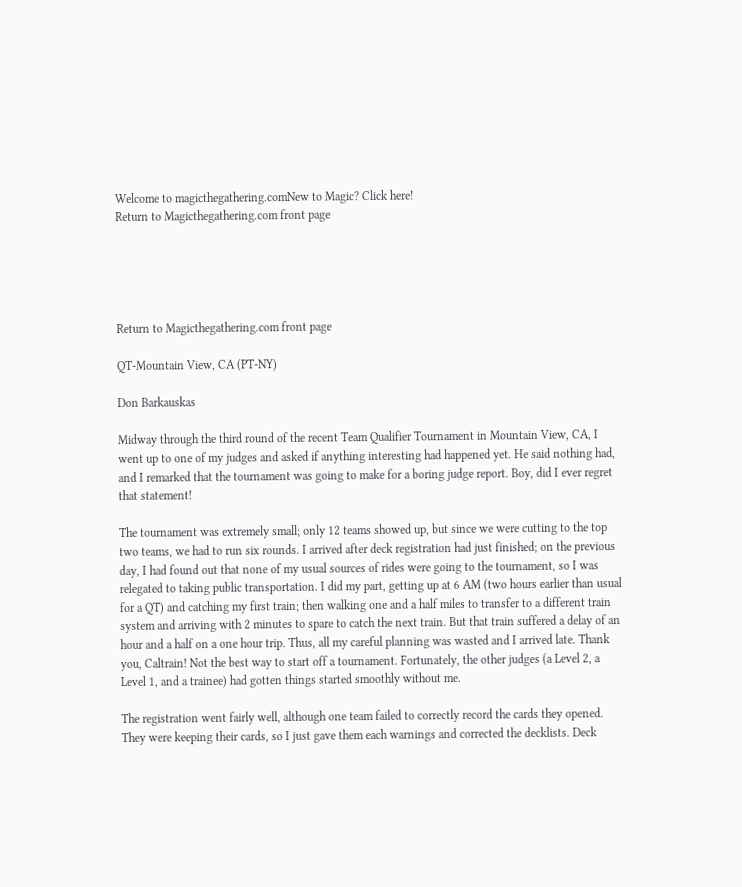Welcome to magicthegathering.comNew to Magic? Click here!
Return to Magicthegathering.com front page





Return to Magicthegathering.com front page

QT-Mountain View, CA (PT-NY)

Don Barkauskas

Midway through the third round of the recent Team Qualifier Tournament in Mountain View, CA, I went up to one of my judges and asked if anything interesting had happened yet. He said nothing had, and I remarked that the tournament was going to make for a boring judge report. Boy, did I ever regret that statement!

The tournament was extremely small; only 12 teams showed up, but since we were cutting to the top two teams, we had to run six rounds. I arrived after deck registration had just finished; on the previous day, I had found out that none of my usual sources of rides were going to the tournament, so I was relegated to taking public transportation. I did my part, getting up at 6 AM (two hours earlier than usual for a QT) and catching my first train; then walking one and a half miles to transfer to a different train system and arriving with 2 minutes to spare to catch the next train. But that train suffered a delay of an hour and a half on a one hour trip. Thus, all my careful planning was wasted and I arrived late. Thank you, Caltrain! Not the best way to start off a tournament. Fortunately, the other judges (a Level 2, a Level 1, and a trainee) had gotten things started smoothly without me.

The registration went fairly well, although one team failed to correctly record the cards they opened. They were keeping their cards, so I just gave them each warnings and corrected the decklists. Deck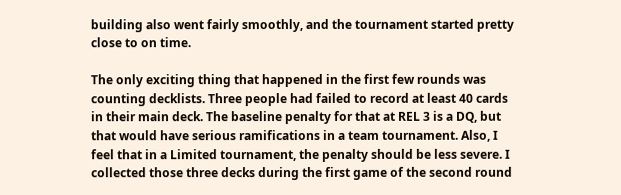building also went fairly smoothly, and the tournament started pretty close to on time.

The only exciting thing that happened in the first few rounds was counting decklists. Three people had failed to record at least 40 cards in their main deck. The baseline penalty for that at REL 3 is a DQ, but that would have serious ramifications in a team tournament. Also, I feel that in a Limited tournament, the penalty should be less severe. I collected those three decks during the first game of the second round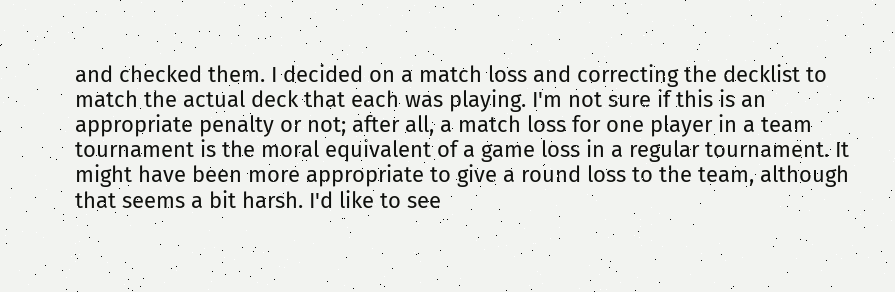and checked them. I decided on a match loss and correcting the decklist to match the actual deck that each was playing. I'm not sure if this is an appropriate penalty or not; after all, a match loss for one player in a team tournament is the moral equivalent of a game loss in a regular tournament. It might have been more appropriate to give a round loss to the team, although that seems a bit harsh. I'd like to see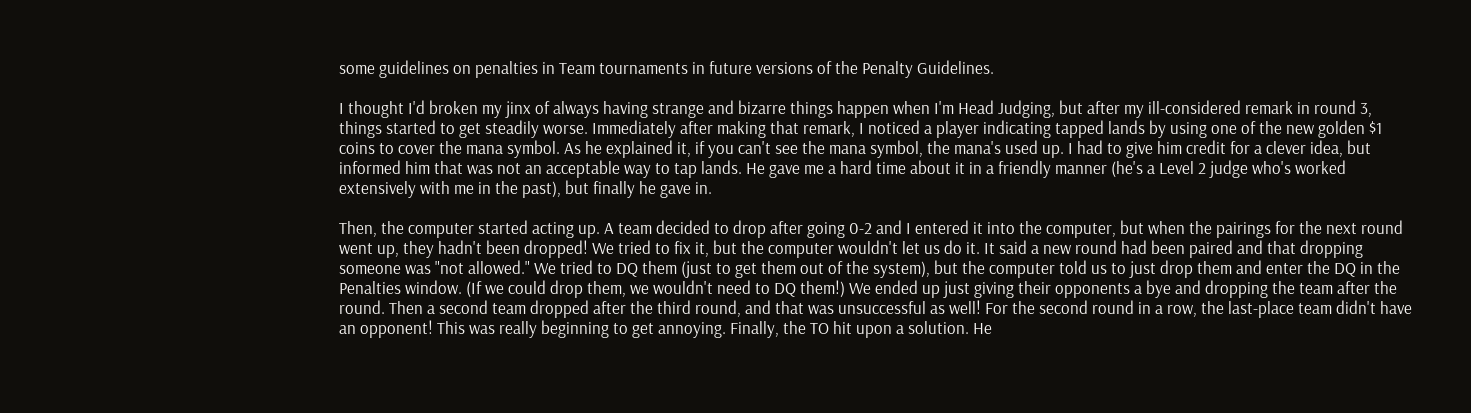some guidelines on penalties in Team tournaments in future versions of the Penalty Guidelines.

I thought I'd broken my jinx of always having strange and bizarre things happen when I'm Head Judging, but after my ill-considered remark in round 3, things started to get steadily worse. Immediately after making that remark, I noticed a player indicating tapped lands by using one of the new golden $1 coins to cover the mana symbol. As he explained it, if you can't see the mana symbol, the mana's used up. I had to give him credit for a clever idea, but informed him that was not an acceptable way to tap lands. He gave me a hard time about it in a friendly manner (he's a Level 2 judge who's worked extensively with me in the past), but finally he gave in.

Then, the computer started acting up. A team decided to drop after going 0-2 and I entered it into the computer, but when the pairings for the next round went up, they hadn't been dropped! We tried to fix it, but the computer wouldn't let us do it. It said a new round had been paired and that dropping someone was "not allowed." We tried to DQ them (just to get them out of the system), but the computer told us to just drop them and enter the DQ in the Penalties window. (If we could drop them, we wouldn't need to DQ them!) We ended up just giving their opponents a bye and dropping the team after the round. Then a second team dropped after the third round, and that was unsuccessful as well! For the second round in a row, the last-place team didn't have an opponent! This was really beginning to get annoying. Finally, the TO hit upon a solution. He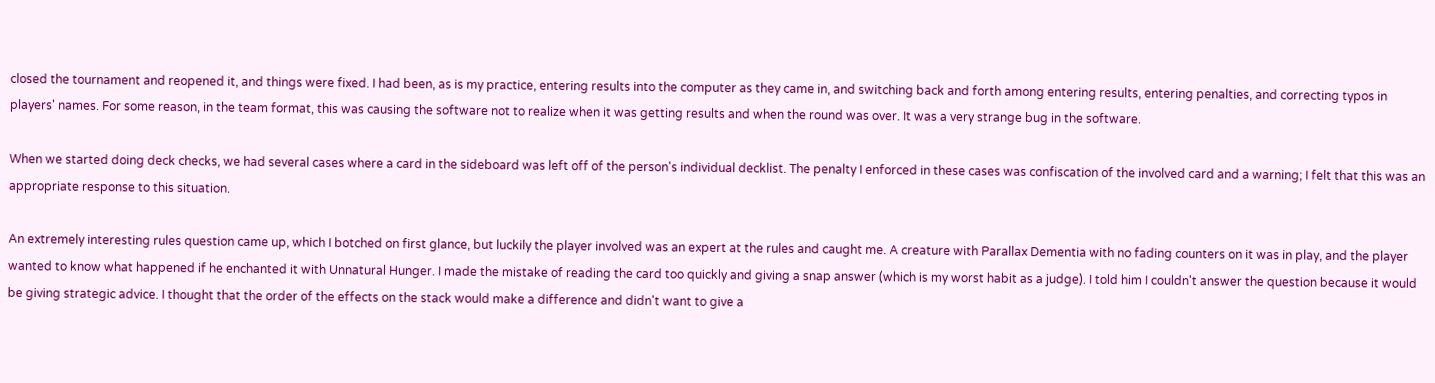closed the tournament and reopened it, and things were fixed. I had been, as is my practice, entering results into the computer as they came in, and switching back and forth among entering results, entering penalties, and correcting typos in players' names. For some reason, in the team format, this was causing the software not to realize when it was getting results and when the round was over. It was a very strange bug in the software.

When we started doing deck checks, we had several cases where a card in the sideboard was left off of the person's individual decklist. The penalty I enforced in these cases was confiscation of the involved card and a warning; I felt that this was an appropriate response to this situation.

An extremely interesting rules question came up, which I botched on first glance, but luckily the player involved was an expert at the rules and caught me. A creature with Parallax Dementia with no fading counters on it was in play, and the player wanted to know what happened if he enchanted it with Unnatural Hunger. I made the mistake of reading the card too quickly and giving a snap answer (which is my worst habit as a judge). I told him I couldn't answer the question because it would be giving strategic advice. I thought that the order of the effects on the stack would make a difference and didn't want to give a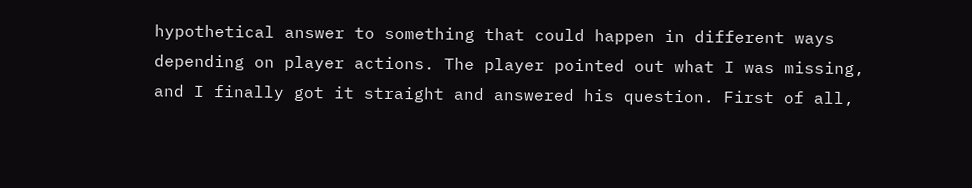hypothetical answer to something that could happen in different ways depending on player actions. The player pointed out what I was missing, and I finally got it straight and answered his question. First of all,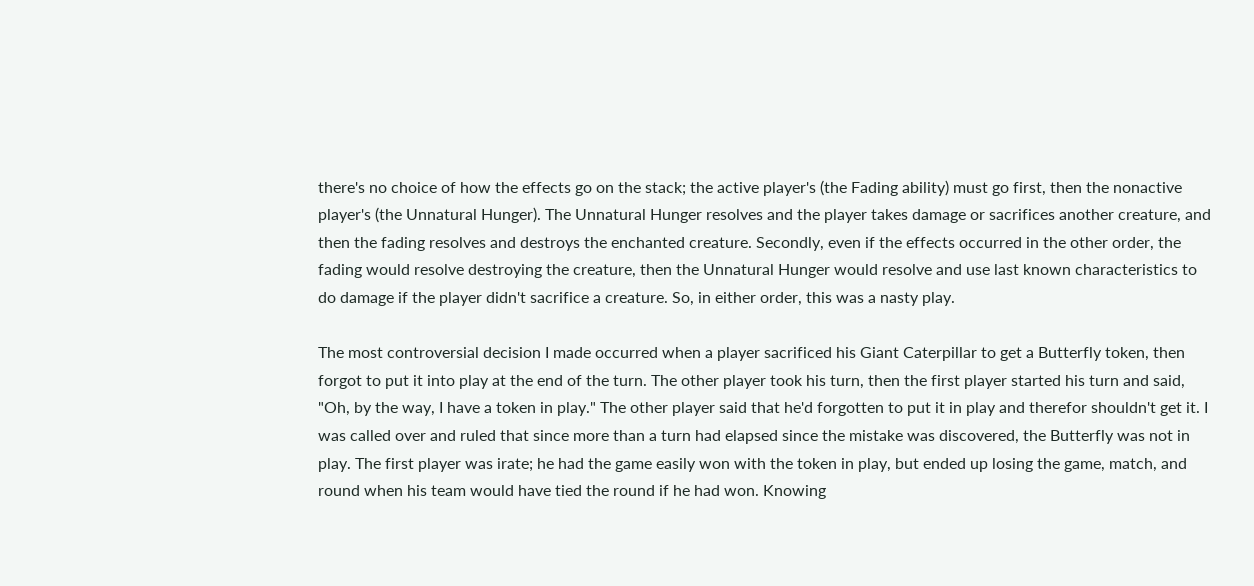there's no choice of how the effects go on the stack; the active player's (the Fading ability) must go first, then the nonactive player's (the Unnatural Hunger). The Unnatural Hunger resolves and the player takes damage or sacrifices another creature, and then the fading resolves and destroys the enchanted creature. Secondly, even if the effects occurred in the other order, the fading would resolve destroying the creature, then the Unnatural Hunger would resolve and use last known characteristics to do damage if the player didn't sacrifice a creature. So, in either order, this was a nasty play.

The most controversial decision I made occurred when a player sacrificed his Giant Caterpillar to get a Butterfly token, then forgot to put it into play at the end of the turn. The other player took his turn, then the first player started his turn and said, "Oh, by the way, I have a token in play." The other player said that he'd forgotten to put it in play and therefor shouldn't get it. I was called over and ruled that since more than a turn had elapsed since the mistake was discovered, the Butterfly was not in play. The first player was irate; he had the game easily won with the token in play, but ended up losing the game, match, and round when his team would have tied the round if he had won. Knowing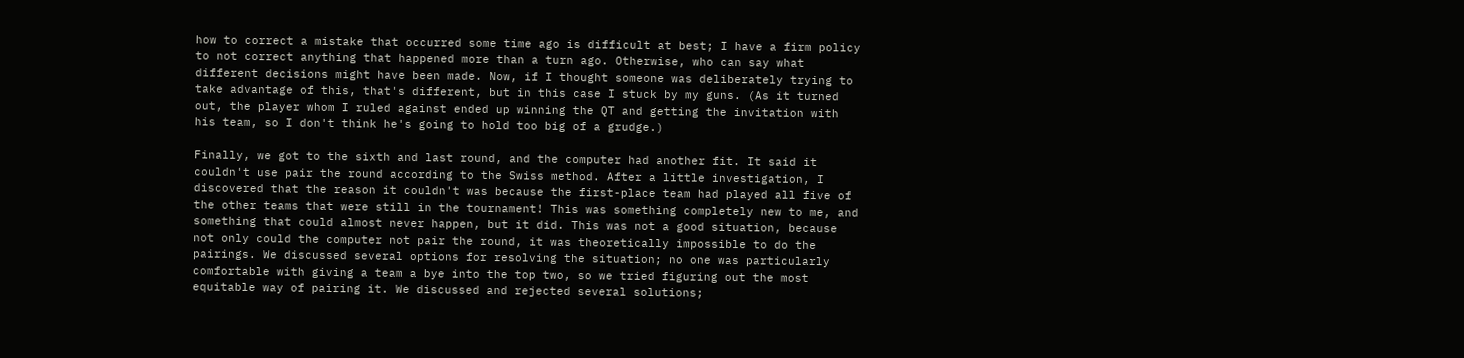how to correct a mistake that occurred some time ago is difficult at best; I have a firm policy to not correct anything that happened more than a turn ago. Otherwise, who can say what different decisions might have been made. Now, if I thought someone was deliberately trying to take advantage of this, that's different, but in this case I stuck by my guns. (As it turned out, the player whom I ruled against ended up winning the QT and getting the invitation with his team, so I don't think he's going to hold too big of a grudge.)

Finally, we got to the sixth and last round, and the computer had another fit. It said it couldn't use pair the round according to the Swiss method. After a little investigation, I discovered that the reason it couldn't was because the first-place team had played all five of the other teams that were still in the tournament! This was something completely new to me, and something that could almost never happen, but it did. This was not a good situation, because not only could the computer not pair the round, it was theoretically impossible to do the pairings. We discussed several options for resolving the situation; no one was particularly comfortable with giving a team a bye into the top two, so we tried figuring out the most equitable way of pairing it. We discussed and rejected several solutions;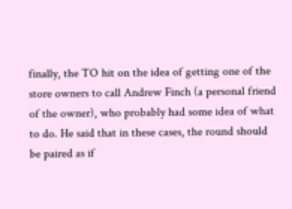finally, the TO hit on the idea of getting one of the store owners to call Andrew Finch (a personal friend of the owner), who probably had some idea of what to do. He said that in these cases, the round should be paired as if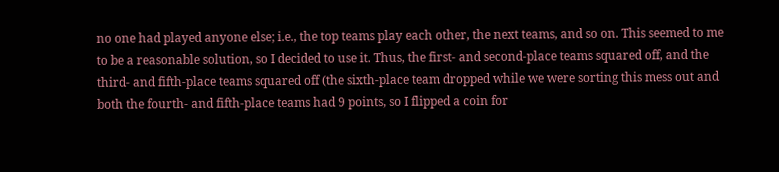no one had played anyone else; i.e., the top teams play each other, the next teams, and so on. This seemed to me to be a reasonable solution, so I decided to use it. Thus, the first- and second-place teams squared off, and the third- and fifth-place teams squared off (the sixth-place team dropped while we were sorting this mess out and both the fourth- and fifth-place teams had 9 points, so I flipped a coin for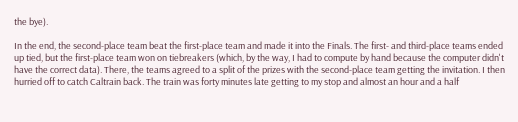the bye).

In the end, the second-place team beat the first-place team and made it into the Finals. The first- and third-place teams ended up tied, but the first-place team won on tiebreakers (which, by the way, I had to compute by hand because the computer didn't have the correct data). There, the teams agreed to a split of the prizes with the second-place team getting the invitation. I then hurried off to catch Caltrain back. The train was forty minutes late getting to my stop and almost an hour and a half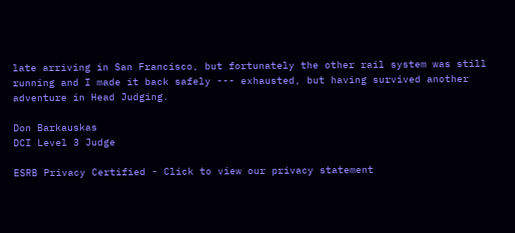late arriving in San Francisco, but fortunately the other rail system was still running and I made it back safely --- exhausted, but having survived another adventure in Head Judging.

Don Barkauskas
DCI Level 3 Judge

ESRB Privacy Certified - Click to view our privacy statement